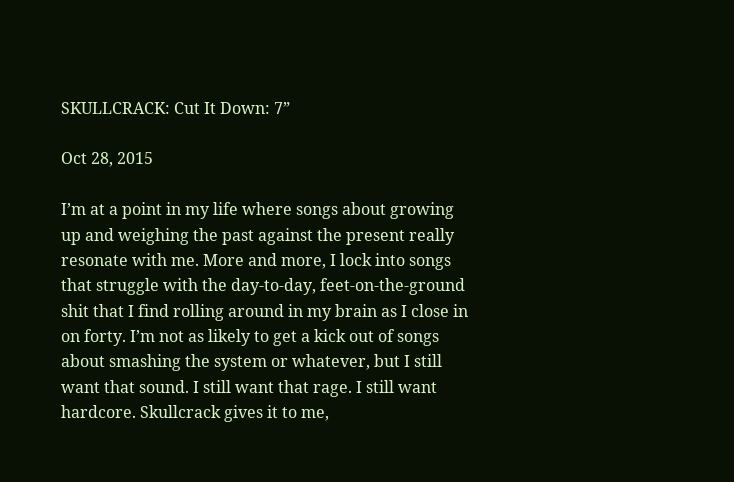SKULLCRACK: Cut It Down: 7”

Oct 28, 2015

I’m at a point in my life where songs about growing up and weighing the past against the present really resonate with me. More and more, I lock into songs that struggle with the day-to-day, feet-on-the-ground shit that I find rolling around in my brain as I close in on forty. I’m not as likely to get a kick out of songs about smashing the system or whatever, but I still want that sound. I still want that rage. I still want hardcore. Skullcrack gives it to me,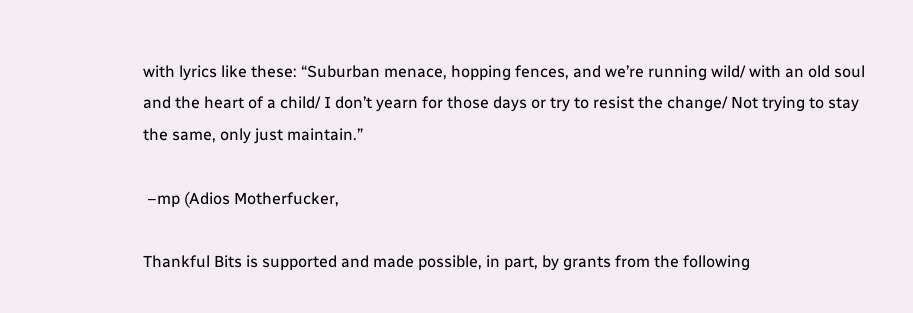with lyrics like these: “Suburban menace, hopping fences, and we’re running wild/ with an old soul and the heart of a child/ I don’t yearn for those days or try to resist the change/ Not trying to stay the same, only just maintain.”

 –mp (Adios Motherfucker,

Thankful Bits is supported and made possible, in part, by grants from the following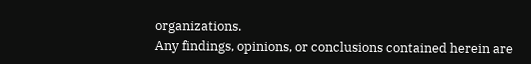organizations.
Any findings, opinions, or conclusions contained herein are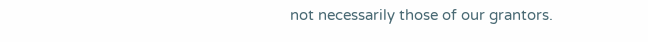not necessarily those of our grantors.